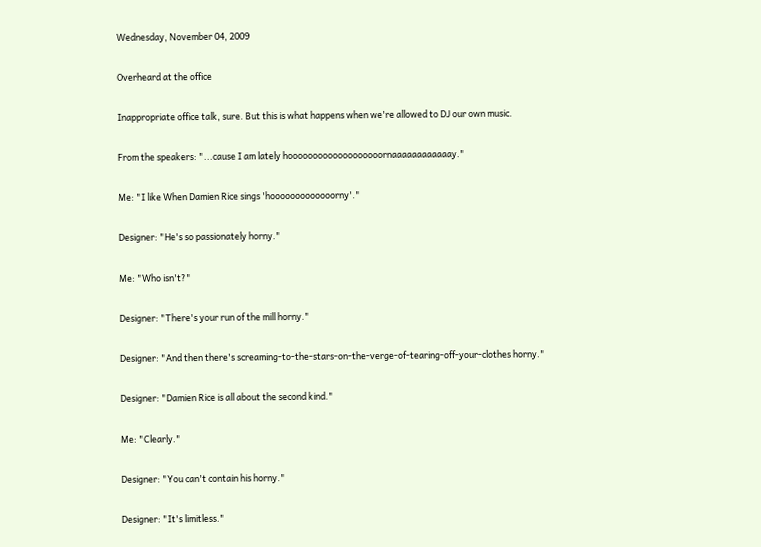Wednesday, November 04, 2009

Overheard at the office

Inappropriate office talk, sure. But this is what happens when we're allowed to DJ our own music.

From the speakers: "...cause I am lately hooooooooooooooooooornaaaaaaaaaaaay."

Me: "I like When Damien Rice sings 'hooooooooooooorny'."

Designer: "He's so passionately horny."

Me: "Who isn't?"

Designer: "There's your run of the mill horny."

Designer: "And then there's screaming-to-the-stars-on-the-verge-of-tearing-off-your-clothes horny."

Designer: "Damien Rice is all about the second kind."

Me: "Clearly."

Designer: "You can't contain his horny."

Designer: "It's limitless."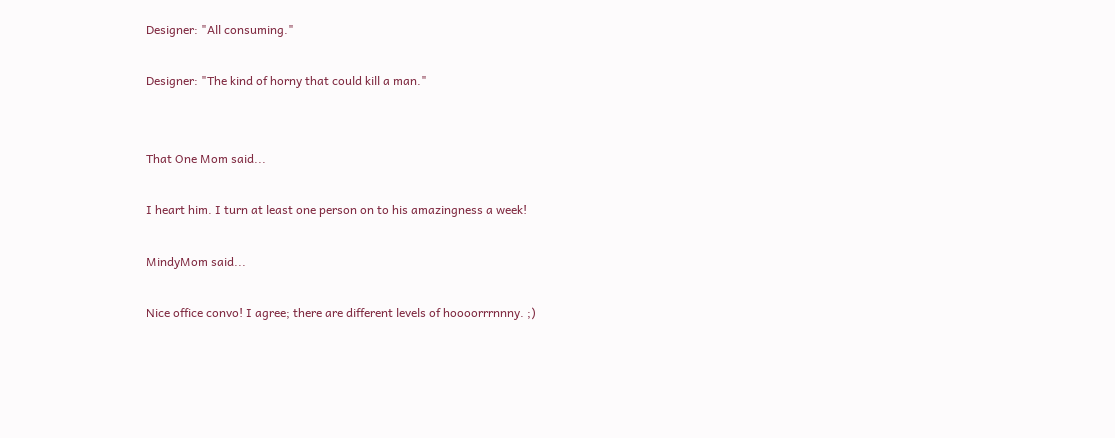Designer: "All consuming."

Designer: "The kind of horny that could kill a man."


That One Mom said...

I heart him. I turn at least one person on to his amazingness a week!

MindyMom said...

Nice office convo! I agree; there are different levels of hoooorrrnnny. ;)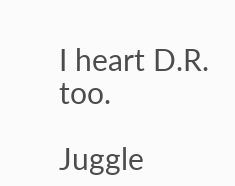I heart D.R. too.

Juggle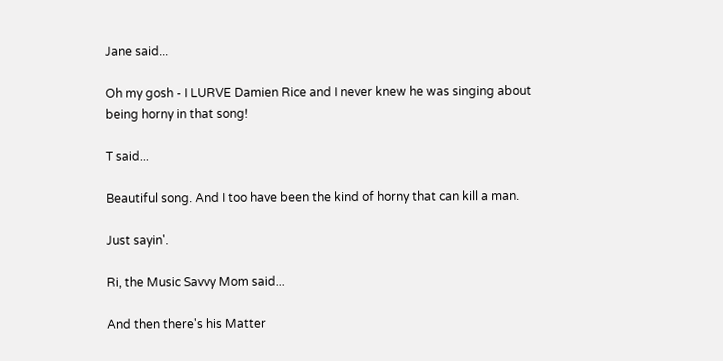Jane said...

Oh my gosh - I LURVE Damien Rice and I never knew he was singing about being horny in that song!

T said...

Beautiful song. And I too have been the kind of horny that can kill a man.

Just sayin'.

Ri, the Music Savvy Mom said...

And then there's his Matter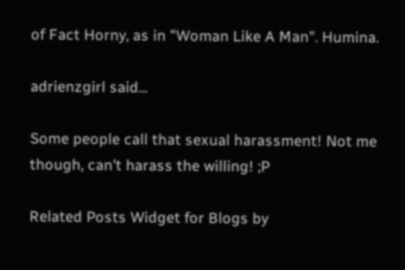of Fact Horny, as in "Woman Like A Man". Humina.

adrienzgirl said...

Some people call that sexual harassment! Not me though, can't harass the willing! ;P

Related Posts Widget for Blogs by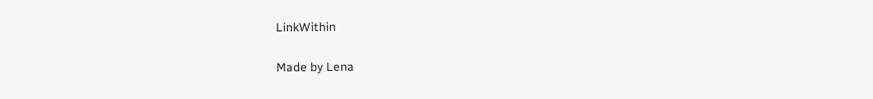LinkWithin

Made by Lena